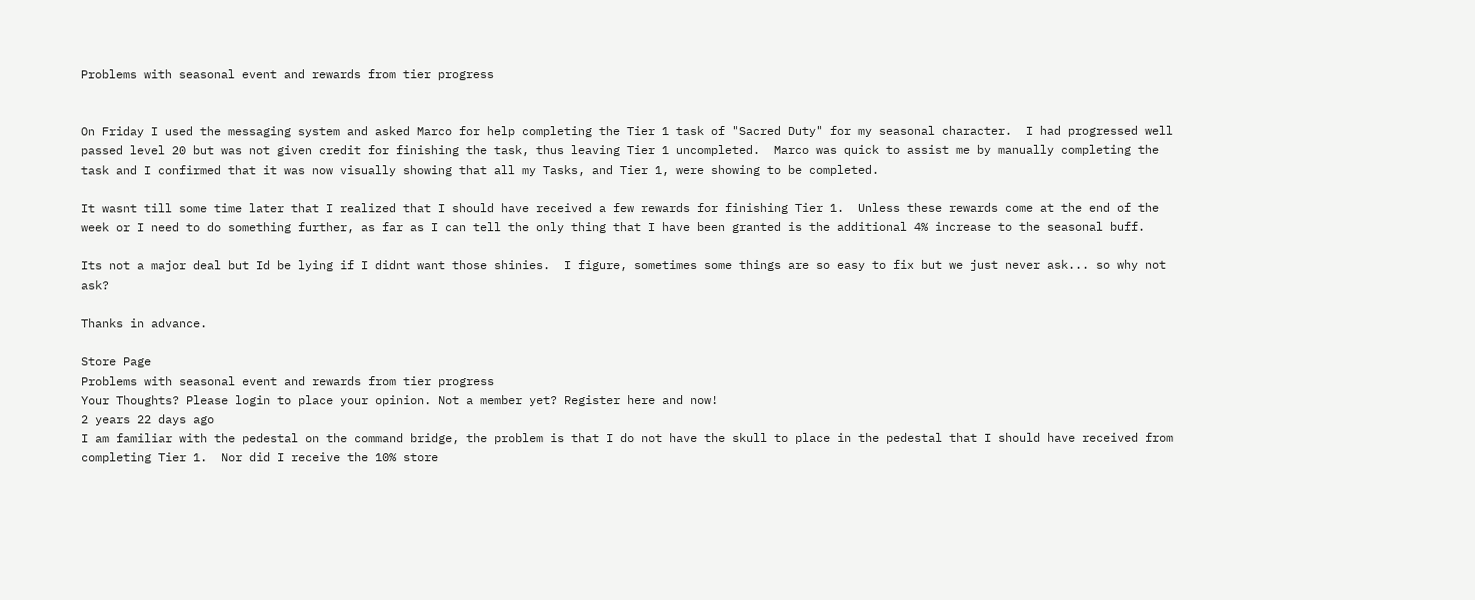Problems with seasonal event and rewards from tier progress


On Friday I used the messaging system and asked Marco for help completing the Tier 1 task of "Sacred Duty" for my seasonal character.  I had progressed well passed level 20 but was not given credit for finishing the task, thus leaving Tier 1 uncompleted.  Marco was quick to assist me by manually completing the task and I confirmed that it was now visually showing that all my Tasks, and Tier 1, were showing to be completed.

It wasnt till some time later that I realized that I should have received a few rewards for finishing Tier 1.  Unless these rewards come at the end of the week or I need to do something further, as far as I can tell the only thing that I have been granted is the additional 4% increase to the seasonal buff.

Its not a major deal but Id be lying if I didnt want those shinies.  I figure, sometimes some things are so easy to fix but we just never ask... so why not ask?

Thanks in advance.

Store Page
Problems with seasonal event and rewards from tier progress
Your Thoughts? Please login to place your opinion. Not a member yet? Register here and now!
2 years 22 days ago
I am familiar with the pedestal on the command bridge, the problem is that I do not have the skull to place in the pedestal that I should have received from completing Tier 1.  Nor did I receive the 10% store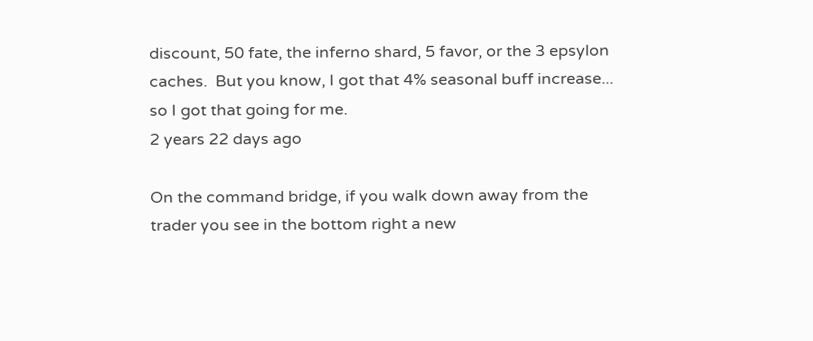discount, 50 fate, the inferno shard, 5 favor, or the 3 epsylon caches.  But you know, I got that 4% seasonal buff increase... so I got that going for me.
2 years 22 days ago

On the command bridge, if you walk down away from the trader you see in the bottom right a new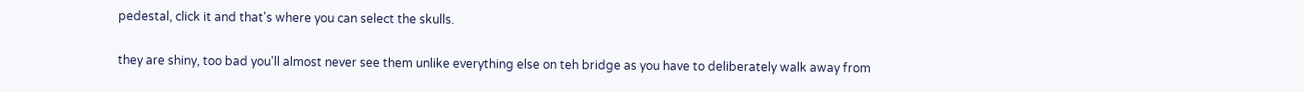pedestal, click it and that's where you can select the skulls.

they are shiny, too bad you'll almost never see them unlike everything else on teh bridge as you have to deliberately walk away from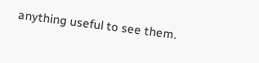anything useful to see them.